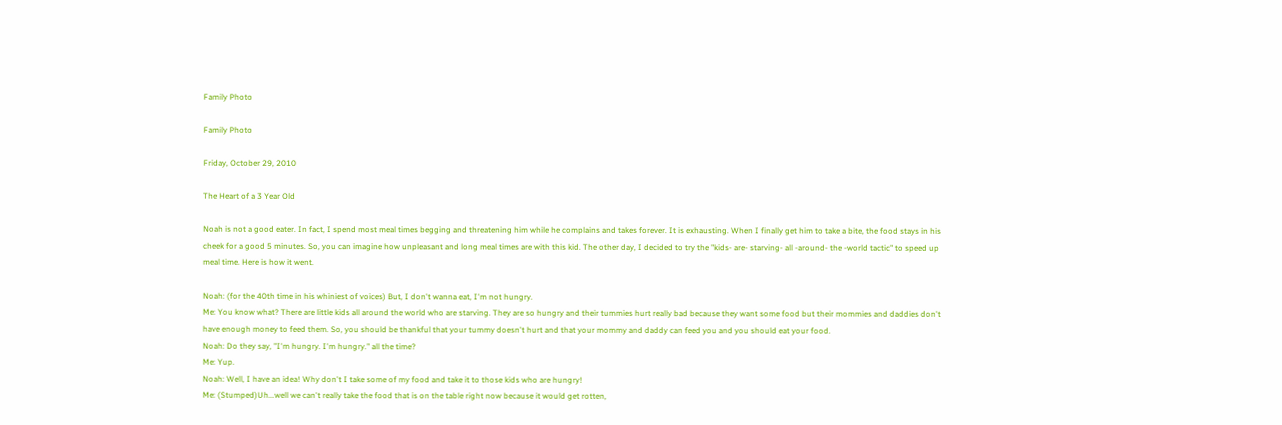Family Photo

Family Photo

Friday, October 29, 2010

The Heart of a 3 Year Old

Noah is not a good eater. In fact, I spend most meal times begging and threatening him while he complains and takes forever. It is exhausting. When I finally get him to take a bite, the food stays in his cheek for a good 5 minutes. So, you can imagine how unpleasant and long meal times are with this kid. The other day, I decided to try the "kids- are- starving- all -around- the -world tactic" to speed up meal time. Here is how it went.

Noah: (for the 40th time in his whiniest of voices) But, I don't wanna eat, I'm not hungry.
Me: You know what? There are little kids all around the world who are starving. They are so hungry and their tummies hurt really bad because they want some food but their mommies and daddies don't have enough money to feed them. So, you should be thankful that your tummy doesn't hurt and that your mommy and daddy can feed you and you should eat your food.
Noah: Do they say, "I'm hungry. I'm hungry." all the time?
Me: Yup.
Noah: Well, I have an idea! Why don't I take some of my food and take it to those kids who are hungry!
Me: (Stumped)Uh...well we can't really take the food that is on the table right now because it would get rotten,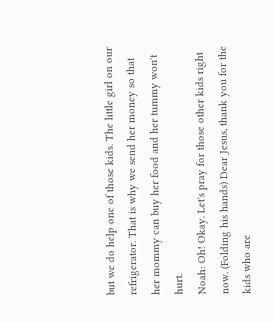but we do help one of those kids. The little girl on our refrigerator. That is why we send her money so that her mommy can buy her food and her tummy won't hurt.
Noah: Oh! Okay. Let's pray for those other kids right now. (Folding his hands) Dear Jesus, thank you for the kids who are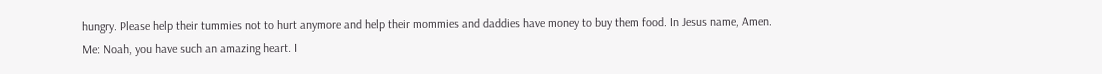hungry. Please help their tummies not to hurt anymore and help their mommies and daddies have money to buy them food. In Jesus name, Amen.
Me: Noah, you have such an amazing heart. I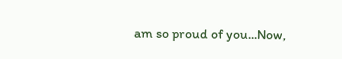am so proud of you...Now,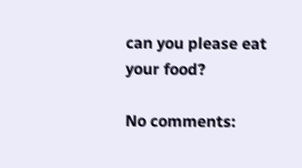can you please eat your food?

No comments: